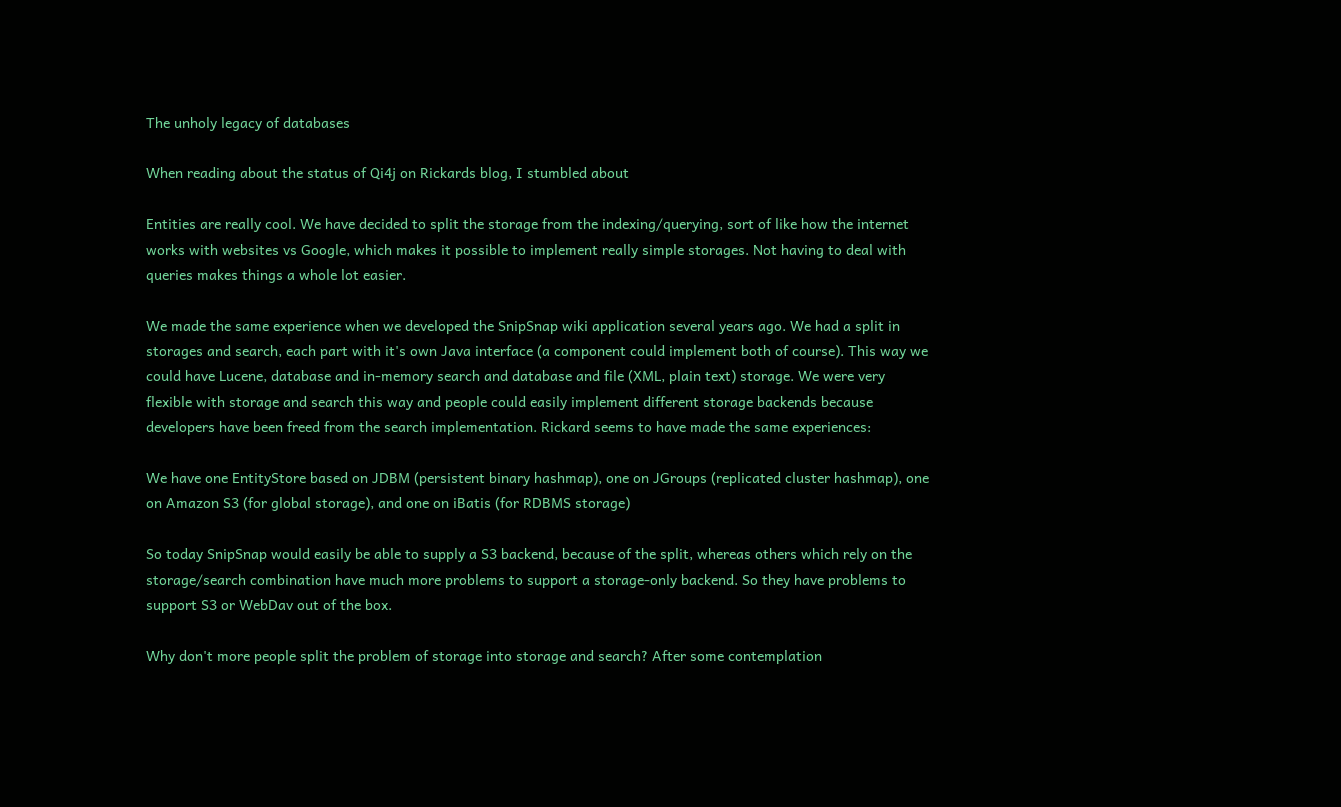The unholy legacy of databases

When reading about the status of Qi4j on Rickards blog, I stumbled about

Entities are really cool. We have decided to split the storage from the indexing/querying, sort of like how the internet works with websites vs Google, which makes it possible to implement really simple storages. Not having to deal with queries makes things a whole lot easier.

We made the same experience when we developed the SnipSnap wiki application several years ago. We had a split in storages and search, each part with it's own Java interface (a component could implement both of course). This way we could have Lucene, database and in-memory search and database and file (XML, plain text) storage. We were very flexible with storage and search this way and people could easily implement different storage backends because developers have been freed from the search implementation. Rickard seems to have made the same experiences:

We have one EntityStore based on JDBM (persistent binary hashmap), one on JGroups (replicated cluster hashmap), one on Amazon S3 (for global storage), and one on iBatis (for RDBMS storage)

So today SnipSnap would easily be able to supply a S3 backend, because of the split, whereas others which rely on the storage/search combination have much more problems to support a storage-only backend. So they have problems to support S3 or WebDav out of the box.

Why don't more people split the problem of storage into storage and search? After some contemplation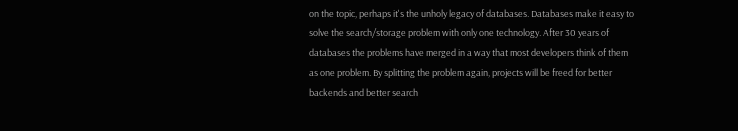on the topic, perhaps it's the unholy legacy of databases. Databases make it easy to solve the search/storage problem with only one technology. After 30 years of databases the problems have merged in a way that most developers think of them as one problem. By splitting the problem again, projects will be freed for better backends and better search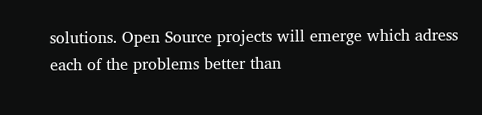solutions. Open Source projects will emerge which adress each of the problems better than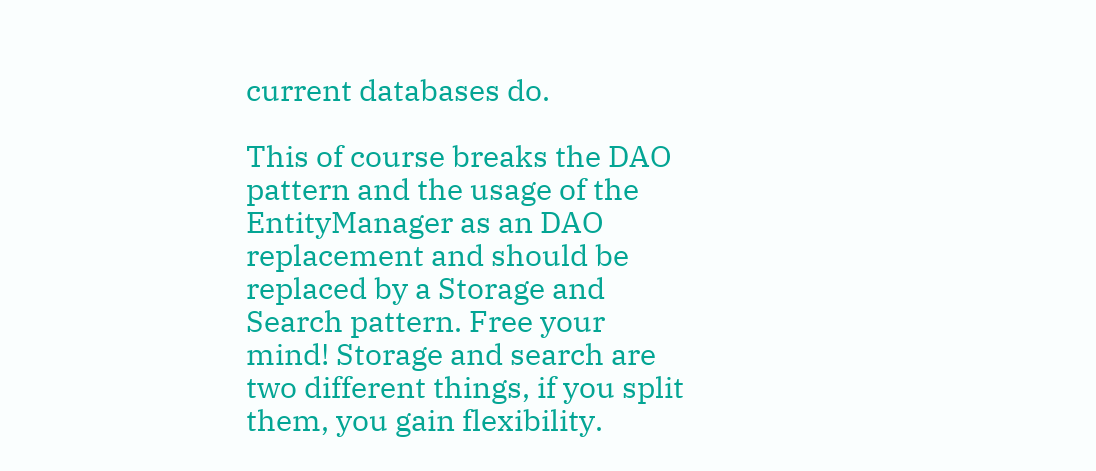current databases do.

This of course breaks the DAO pattern and the usage of the EntityManager as an DAO replacement and should be replaced by a Storage and Search pattern. Free your mind! Storage and search are two different things, if you split them, you gain flexibility.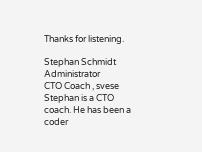Thanks for listening.

Stephan Schmidt Administrator
CTO Coach , svese
Stephan is a CTO coach. He has been a coder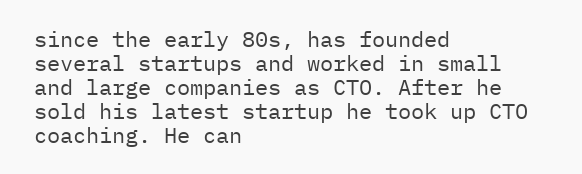since the early 80s, has founded several startups and worked in small and large companies as CTO. After he sold his latest startup he took up CTO coaching. He can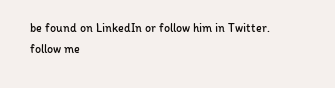be found on LinkedIn or follow him in Twitter.
follow me